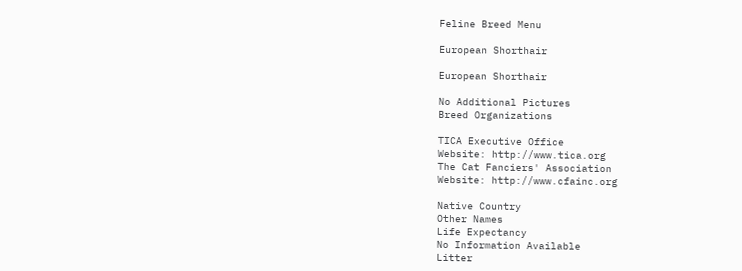Feline Breed Menu

European Shorthair

European Shorthair

No Additional Pictures
Breed Organizations

TICA Executive Office
Website: http://www.tica.org
The Cat Fanciers' Association
Website: http://www.cfainc.org

Native Country
Other Names
Life Expectancy
No Information Available
Litter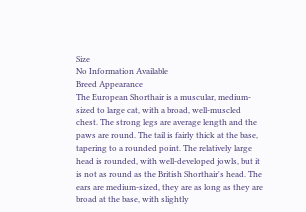Size
No Information Available
Breed Appearance
The European Shorthair is a muscular, medium-sized to large cat, with a broad, well-muscled chest. The strong legs are average length and the paws are round. The tail is fairly thick at the base, tapering to a rounded point. The relatively large head is rounded, with well-developed jowls, but it is not as round as the British Shorthair's head. The ears are medium-sized, they are as long as they are broad at the base, with slightly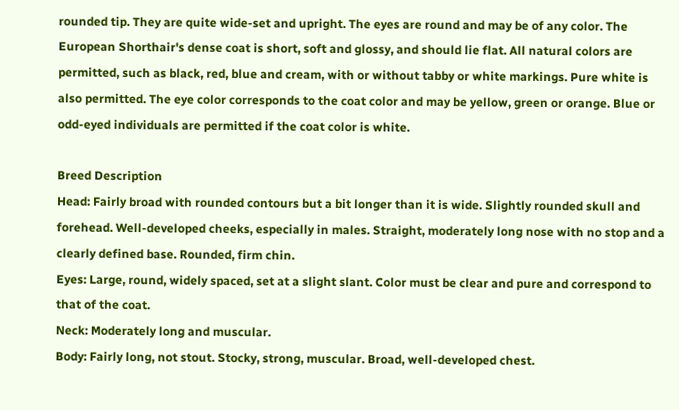rounded tip. They are quite wide-set and upright. The eyes are round and may be of any color. The European Shorthair's dense coat is short, soft and glossy, and should lie flat. All natural colors are permitted, such as black, red, blue and cream, with or without tabby or white markings. Pure white is also permitted. The eye color corresponds to the coat color and may be yellow, green or orange. Blue or odd-eyed individuals are permitted if the coat color is white.

Breed Description
Head: Fairly broad with rounded contours but a bit longer than it is wide. Slightly rounded skull and forehead. Well-developed cheeks, especially in males. Straight, moderately long nose with no stop and a clearly defined base. Rounded, firm chin.
Eyes: Large, round, widely spaced, set at a slight slant. Color must be clear and pure and correspond to that of the coat.
Neck: Moderately long and muscular.
Body: Fairly long, not stout. Stocky, strong, muscular. Broad, well-developed chest.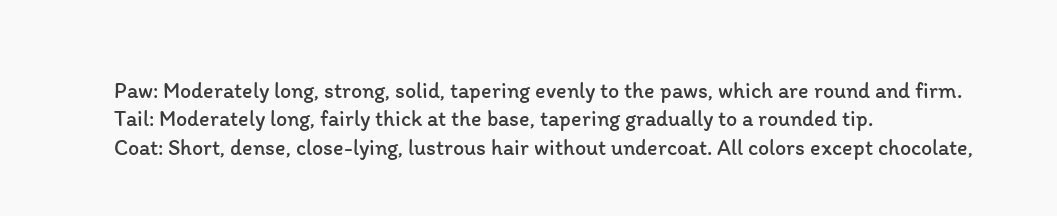Paw: Moderately long, strong, solid, tapering evenly to the paws, which are round and firm.
Tail: Moderately long, fairly thick at the base, tapering gradually to a rounded tip.
Coat: Short, dense, close-lying, lustrous hair without undercoat. All colors except chocolate,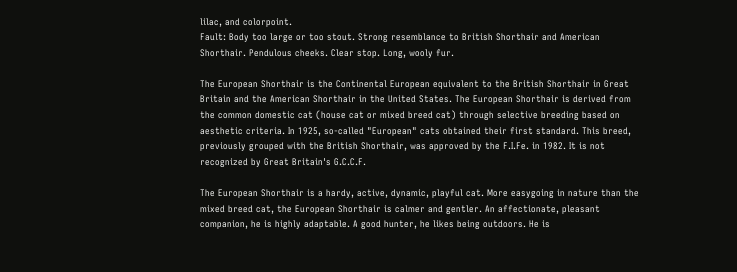lilac, and colorpoint.
Fault: Body too large or too stout. Strong resemblance to British Shorthair and American Shorthair. Pendulous cheeks. Clear stop. Long, wooly fur.

The European Shorthair is the Continental European equivalent to the British Shorthair in Great Britain and the American Shorthair in the United States. The European Shorthair is derived from the common domestic cat (house cat or mixed breed cat) through selective breeding based on aesthetic criteria. In 1925, so-called "European" cats obtained their first standard. This breed, previously grouped with the British Shorthair, was approved by the F.I.Fe. in 1982. It is not recognized by Great Britain's G.C.C.F.

The European Shorthair is a hardy, active, dynamic, playful cat. More easygoing in nature than the mixed breed cat, the European Shorthair is calmer and gentler. An affectionate, pleasant companion, he is highly adaptable. A good hunter, he likes being outdoors. He is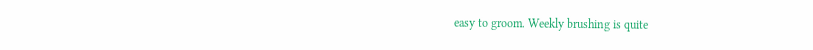easy to groom. Weekly brushing is quite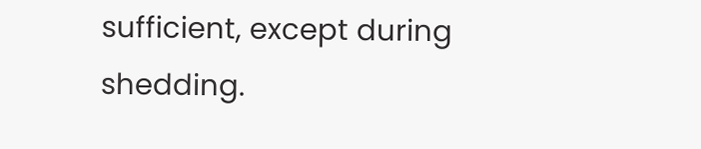sufficient, except during shedding.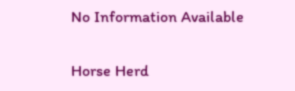No Information Available

Horse Herd